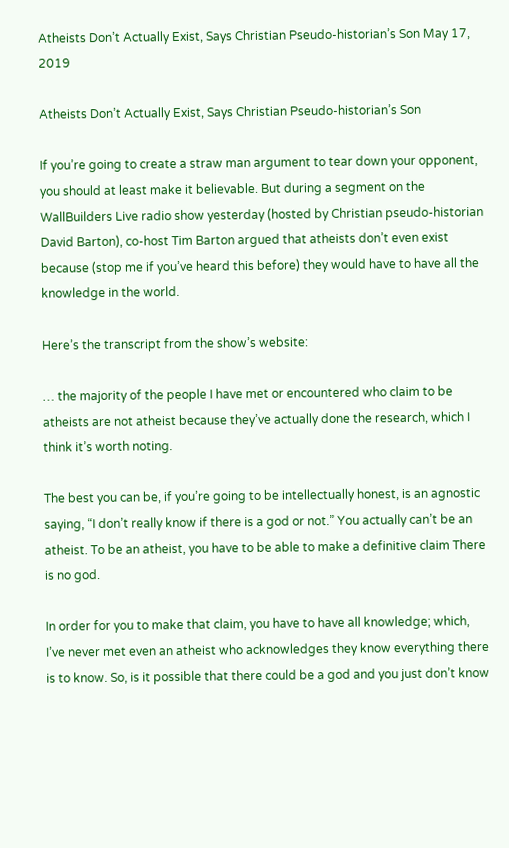Atheists Don’t Actually Exist, Says Christian Pseudo-historian’s Son May 17, 2019

Atheists Don’t Actually Exist, Says Christian Pseudo-historian’s Son

If you’re going to create a straw man argument to tear down your opponent, you should at least make it believable. But during a segment on the WallBuilders Live radio show yesterday (hosted by Christian pseudo-historian David Barton), co-host Tim Barton argued that atheists don’t even exist because (stop me if you’ve heard this before) they would have to have all the knowledge in the world.

Here’s the transcript from the show’s website:

… the majority of the people I have met or encountered who claim to be atheists are not atheist because they’ve actually done the research, which I think it’s worth noting.

The best you can be, if you’re going to be intellectually honest, is an agnostic saying, “I don’t really know if there is a god or not.” You actually can’t be an atheist. To be an atheist, you have to be able to make a definitive claim There is no god.

In order for you to make that claim, you have to have all knowledge; which, I’ve never met even an atheist who acknowledges they know everything there is to know. So, is it possible that there could be a god and you just don’t know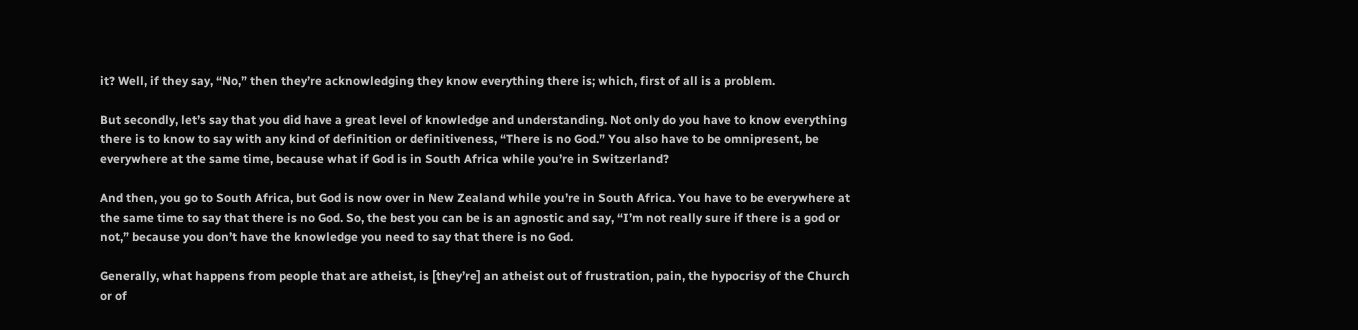it? Well, if they say, “No,” then they’re acknowledging they know everything there is; which, first of all is a problem.

But secondly, let’s say that you did have a great level of knowledge and understanding. Not only do you have to know everything there is to know to say with any kind of definition or definitiveness, “There is no God.” You also have to be omnipresent, be everywhere at the same time, because what if God is in South Africa while you’re in Switzerland?

And then, you go to South Africa, but God is now over in New Zealand while you’re in South Africa. You have to be everywhere at the same time to say that there is no God. So, the best you can be is an agnostic and say, “I’m not really sure if there is a god or not,” because you don’t have the knowledge you need to say that there is no God.

Generally, what happens from people that are atheist, is [they’re] an atheist out of frustration, pain, the hypocrisy of the Church or of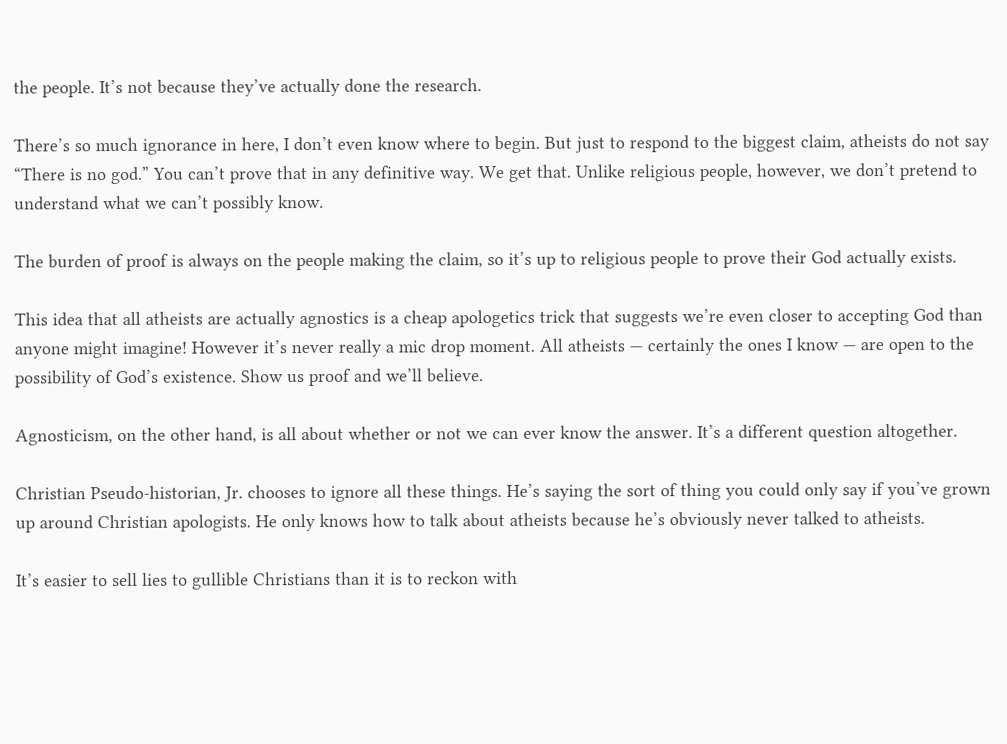the people. It’s not because they’ve actually done the research.

There’s so much ignorance in here, I don’t even know where to begin. But just to respond to the biggest claim, atheists do not say “There is no god.” You can’t prove that in any definitive way. We get that. Unlike religious people, however, we don’t pretend to understand what we can’t possibly know.

The burden of proof is always on the people making the claim, so it’s up to religious people to prove their God actually exists.

This idea that all atheists are actually agnostics is a cheap apologetics trick that suggests we’re even closer to accepting God than anyone might imagine! However it’s never really a mic drop moment. All atheists — certainly the ones I know — are open to the possibility of God’s existence. Show us proof and we’ll believe.

Agnosticism, on the other hand, is all about whether or not we can ever know the answer. It’s a different question altogether.

Christian Pseudo-historian, Jr. chooses to ignore all these things. He’s saying the sort of thing you could only say if you’ve grown up around Christian apologists. He only knows how to talk about atheists because he’s obviously never talked to atheists.

It’s easier to sell lies to gullible Christians than it is to reckon with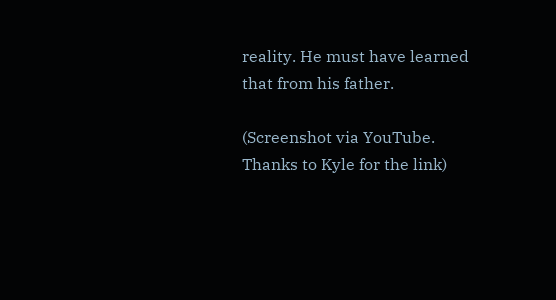reality. He must have learned that from his father.

(Screenshot via YouTube. Thanks to Kyle for the link)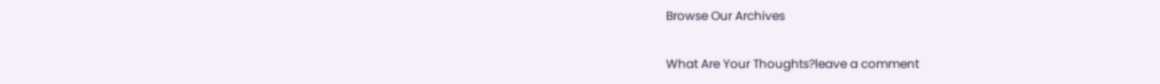Browse Our Archives

What Are Your Thoughts?leave a comment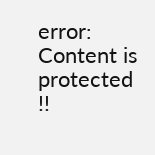error: Content is protected !!